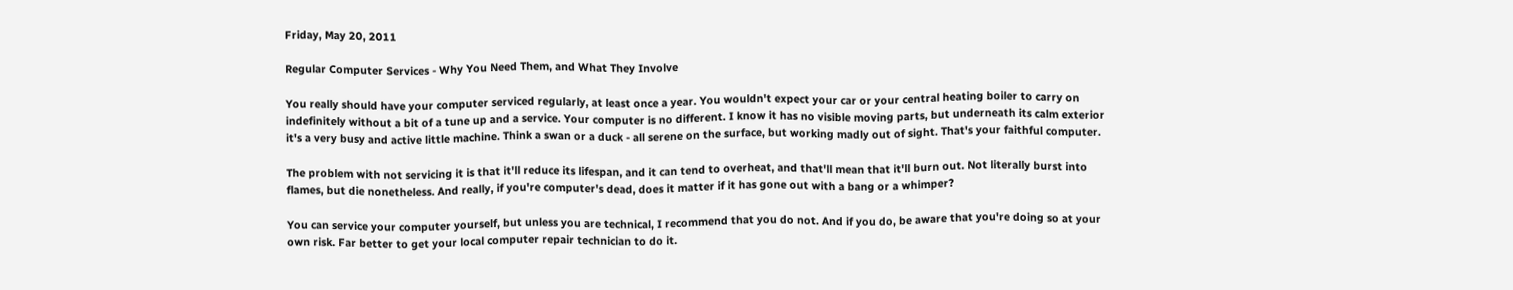Friday, May 20, 2011

Regular Computer Services - Why You Need Them, and What They Involve

You really should have your computer serviced regularly, at least once a year. You wouldn't expect your car or your central heating boiler to carry on indefinitely without a bit of a tune up and a service. Your computer is no different. I know it has no visible moving parts, but underneath its calm exterior it's a very busy and active little machine. Think a swan or a duck - all serene on the surface, but working madly out of sight. That's your faithful computer.

The problem with not servicing it is that it'll reduce its lifespan, and it can tend to overheat, and that'll mean that it'll burn out. Not literally burst into flames, but die nonetheless. And really, if you're computer's dead, does it matter if it has gone out with a bang or a whimper?

You can service your computer yourself, but unless you are technical, I recommend that you do not. And if you do, be aware that you're doing so at your own risk. Far better to get your local computer repair technician to do it.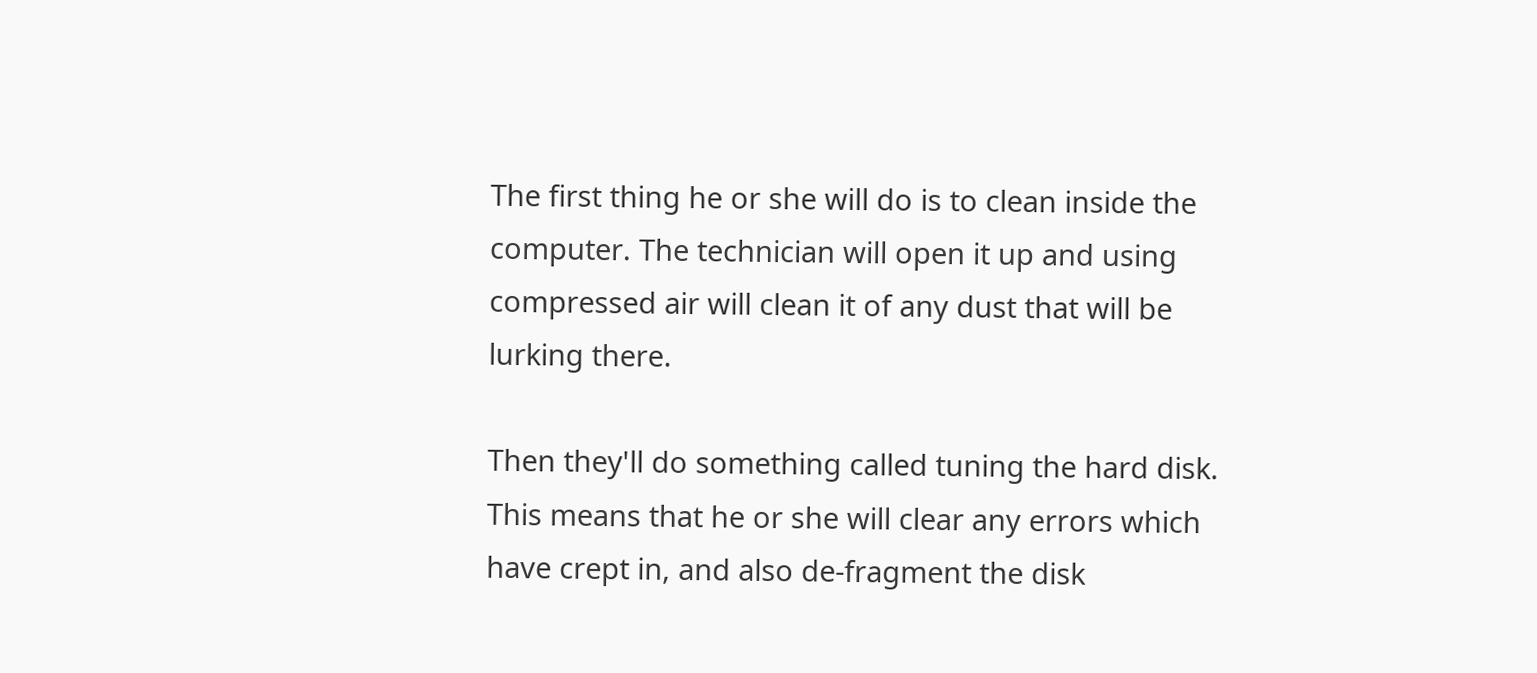The first thing he or she will do is to clean inside the computer. The technician will open it up and using compressed air will clean it of any dust that will be lurking there.

Then they'll do something called tuning the hard disk. This means that he or she will clear any errors which have crept in, and also de-fragment the disk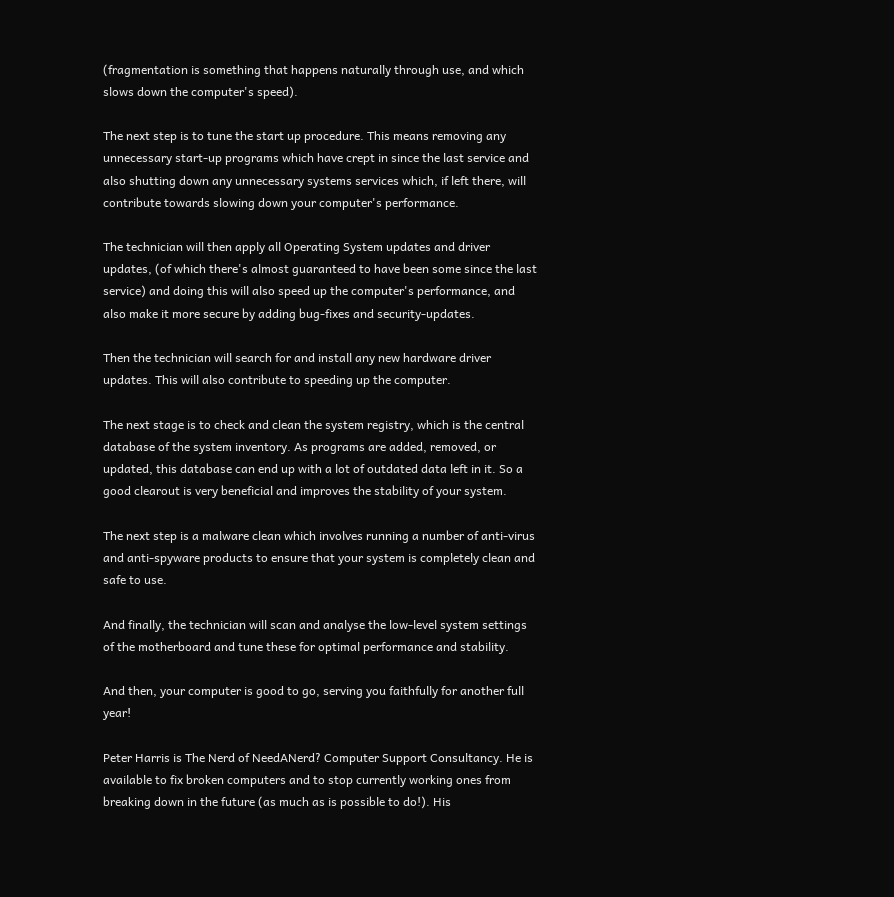(fragmentation is something that happens naturally through use, and which slows down the computer's speed).

The next step is to tune the start up procedure. This means removing any unnecessary start-up programs which have crept in since the last service and also shutting down any unnecessary systems services which, if left there, will contribute towards slowing down your computer's performance.

The technician will then apply all Operating System updates and driver updates, (of which there's almost guaranteed to have been some since the last service) and doing this will also speed up the computer's performance, and also make it more secure by adding bug-fixes and security-updates.

Then the technician will search for and install any new hardware driver updates. This will also contribute to speeding up the computer.

The next stage is to check and clean the system registry, which is the central database of the system inventory. As programs are added, removed, or updated, this database can end up with a lot of outdated data left in it. So a good clearout is very beneficial and improves the stability of your system.

The next step is a malware clean which involves running a number of anti-virus and anti-spyware products to ensure that your system is completely clean and safe to use.

And finally, the technician will scan and analyse the low-level system settings of the motherboard and tune these for optimal performance and stability.

And then, your computer is good to go, serving you faithfully for another full year!

Peter Harris is The Nerd of NeedANerd? Computer Support Consultancy. He is available to fix broken computers and to stop currently working ones from breaking down in the future (as much as is possible to do!). His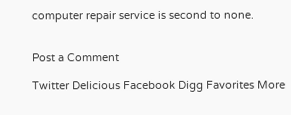computer repair service is second to none.


Post a Comment

Twitter Delicious Facebook Digg Favorites More